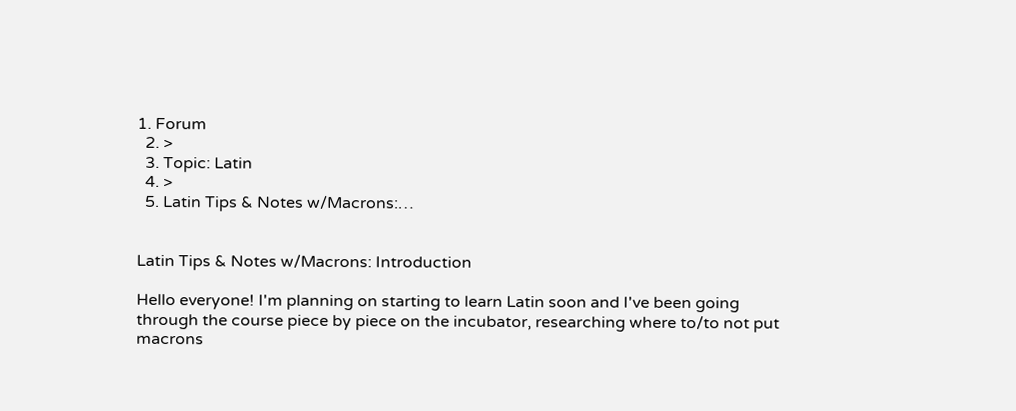1. Forum
  2. >
  3. Topic: Latin
  4. >
  5. Latin Tips & Notes w/Macrons:…


Latin Tips & Notes w/Macrons: Introduction

Hello everyone! I'm planning on starting to learn Latin soon and I've been going through the course piece by piece on the incubator, researching where to/to not put macrons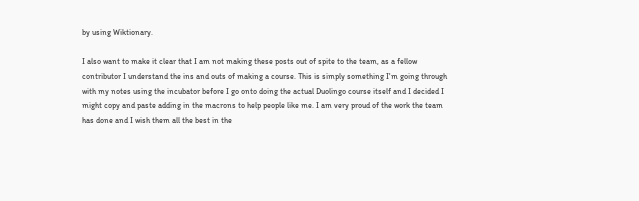by using Wiktionary.

I also want to make it clear that I am not making these posts out of spite to the team, as a fellow contributor I understand the ins and outs of making a course. This is simply something I'm going through with my notes using the incubator before I go onto doing the actual Duolingo course itself and I decided I might copy and paste adding in the macrons to help people like me. I am very proud of the work the team has done and I wish them all the best in the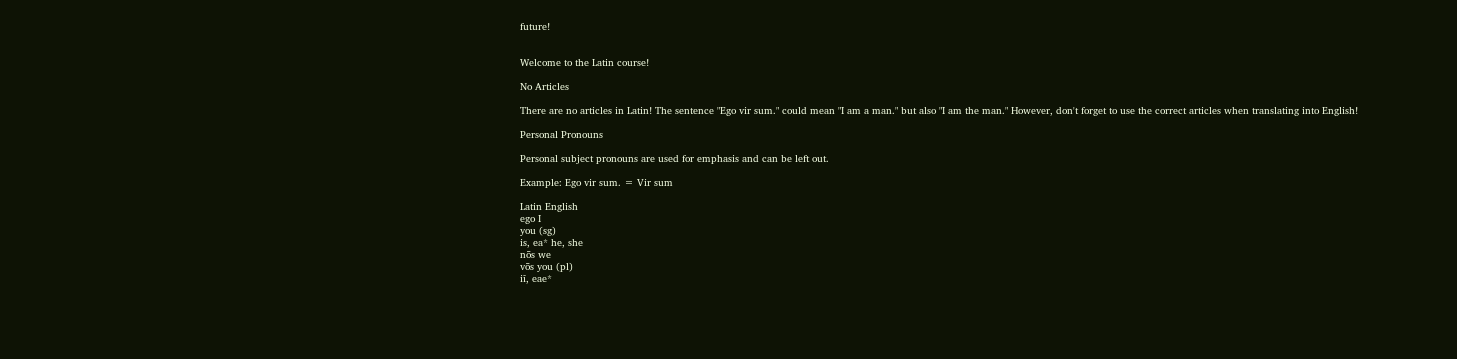future!


Welcome to the Latin course!

No Articles

There are no articles in Latin! The sentence "Ego vir sum." could mean "I am a man." but also "I am the man." However, don't forget to use the correct articles when translating into English!

Personal Pronouns

Personal subject pronouns are used for emphasis and can be left out.

Example: Ego vir sum. = Vir sum

Latin English
ego I
you (sg)
is, ea* he, she
nōs we
vōs you (pl)
iī, eae*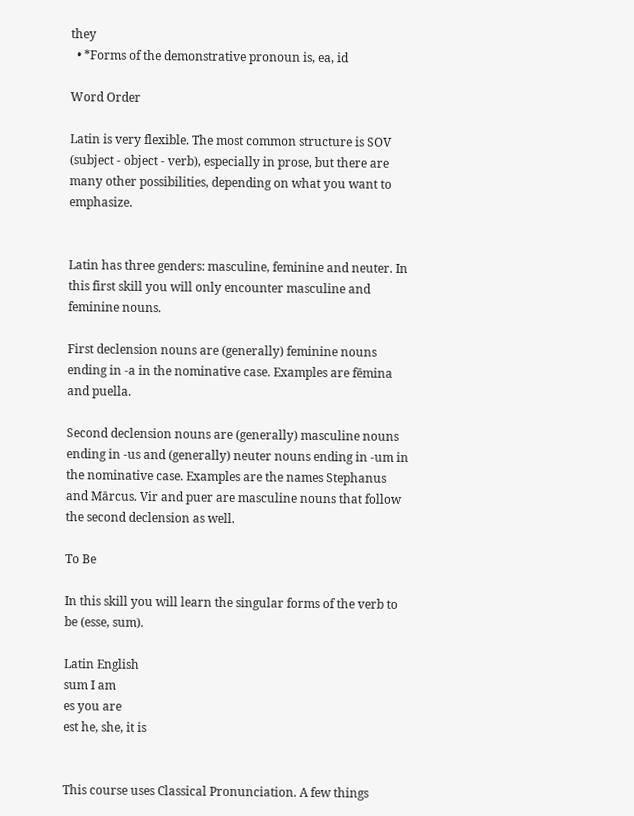they
  • *Forms of the demonstrative pronoun is, ea, id

Word Order

Latin is very flexible. The most common structure is SOV (subject - object - verb), especially in prose, but there are many other possibilities, depending on what you want to emphasize.


Latin has three genders: masculine, feminine and neuter. In this first skill you will only encounter masculine and feminine nouns.

First declension nouns are (generally) feminine nouns ending in -a in the nominative case. Examples are fēmina and puella.

Second declension nouns are (generally) masculine nouns ending in -us and (generally) neuter nouns ending in -um in the nominative case. Examples are the names Stephanus and Mārcus. Vir and puer are masculine nouns that follow the second declension as well.

To Be

In this skill you will learn the singular forms of the verb to be (esse, sum).

Latin English
sum I am
es you are
est he, she, it is


This course uses Classical Pronunciation. A few things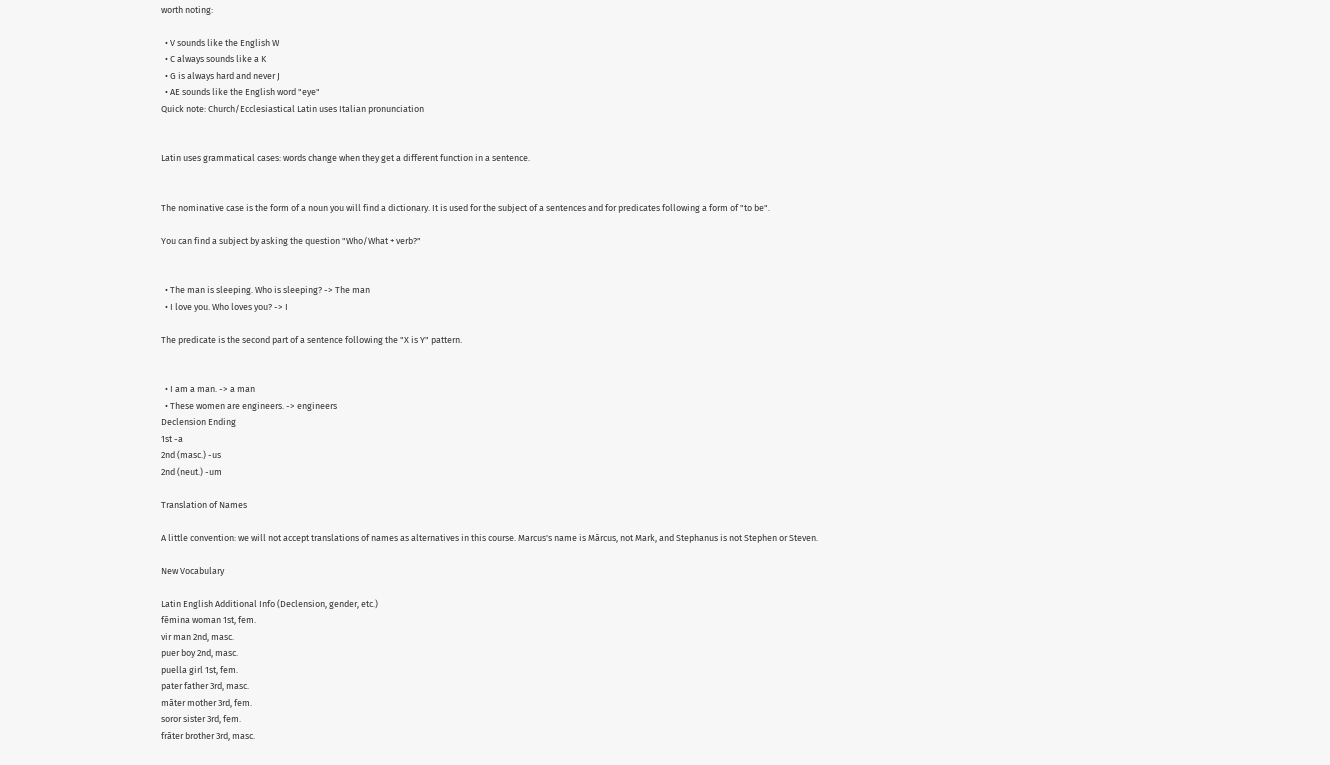worth noting:

  • V sounds like the English W
  • C always sounds like a K
  • G is always hard and never J
  • AE sounds like the English word "eye"
Quick note: Church/Ecclesiastical Latin uses Italian pronunciation


Latin uses grammatical cases: words change when they get a different function in a sentence.


The nominative case is the form of a noun you will find a dictionary. It is used for the subject of a sentences and for predicates following a form of "to be".

You can find a subject by asking the question "Who/What + verb?"


  • The man is sleeping. Who is sleeping? -> The man
  • I love you. Who loves you? -> I

The predicate is the second part of a sentence following the "X is Y" pattern.


  • I am a man. -> a man
  • These women are engineers. -> engineers
Declension Ending
1st -a
2nd (masc.) -us
2nd (neut.) -um

Translation of Names

A little convention: we will not accept translations of names as alternatives in this course. Marcus's name is Mārcus, not Mark, and Stephanus is not Stephen or Steven.

New Vocabulary

Latin English Additional Info (Declension, gender, etc.)
fēmina woman 1st, fem.
vir man 2nd, masc.
puer boy 2nd, masc.
puella girl 1st, fem.
pater father 3rd, masc.
māter mother 3rd, fem.
soror sister 3rd, fem.
frāter brother 3rd, masc.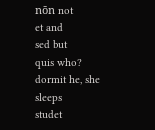nōn not
et and
sed but
quis who?
dormit he, she sleeps
studet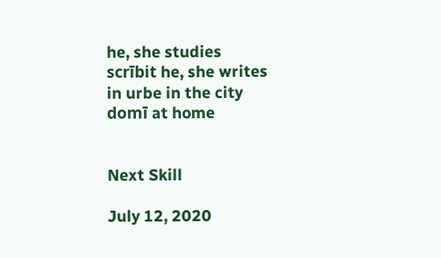he, she studies
scrībit he, she writes
in urbe in the city
domī at home


Next Skill

July 12, 2020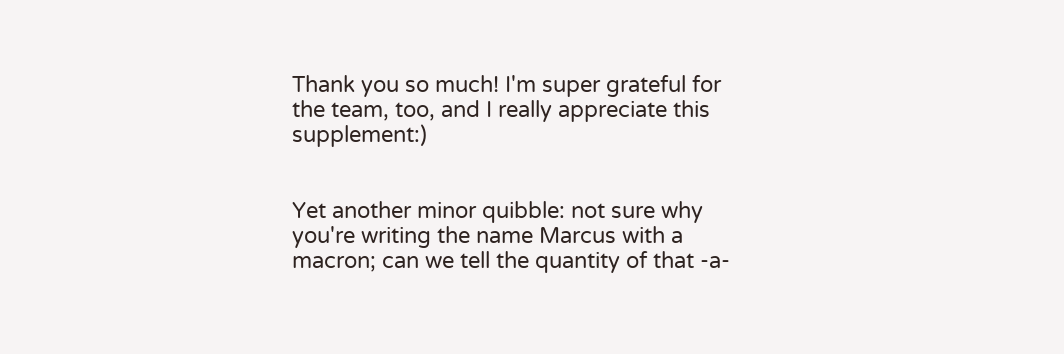Thank you so much! I'm super grateful for the team, too, and I really appreciate this supplement:)


Yet another minor quibble: not sure why you're writing the name Marcus with a macron; can we tell the quantity of that -a-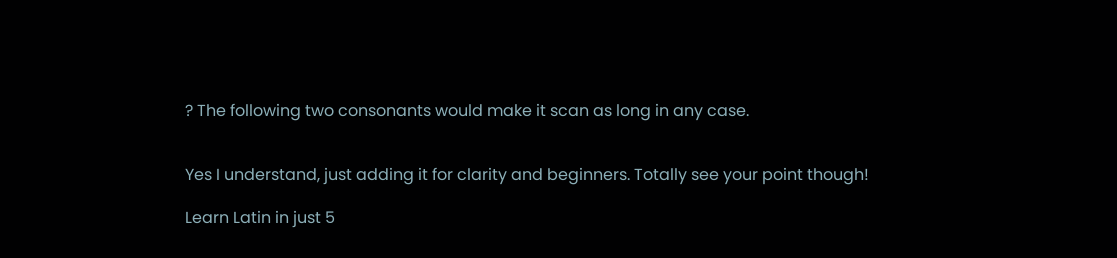? The following two consonants would make it scan as long in any case.


Yes I understand, just adding it for clarity and beginners. Totally see your point though!

Learn Latin in just 5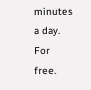minutes a day. For free.